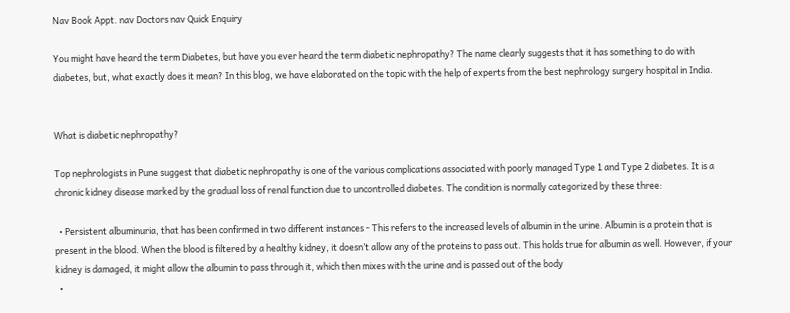Nav Book Appt. nav Doctors nav Quick Enquiry

You might have heard the term Diabetes, but have you ever heard the term diabetic nephropathy? The name clearly suggests that it has something to do with diabetes, but, what exactly does it mean? In this blog, we have elaborated on the topic with the help of experts from the best nephrology surgery hospital in India.


What is diabetic nephropathy?

Top nephrologists in Pune suggest that diabetic nephropathy is one of the various complications associated with poorly managed Type 1 and Type 2 diabetes. It is a chronic kidney disease marked by the gradual loss of renal function due to uncontrolled diabetes. The condition is normally categorized by these three:

  • Persistent albuminuria, that has been confirmed in two different instances - This refers to the increased levels of albumin in the urine. Albumin is a protein that is present in the blood. When the blood is filtered by a healthy kidney, it doesn’t allow any of the proteins to pass out. This holds true for albumin as well. However, if your kidney is damaged, it might allow the albumin to pass through it, which then mixes with the urine and is passed out of the body
  •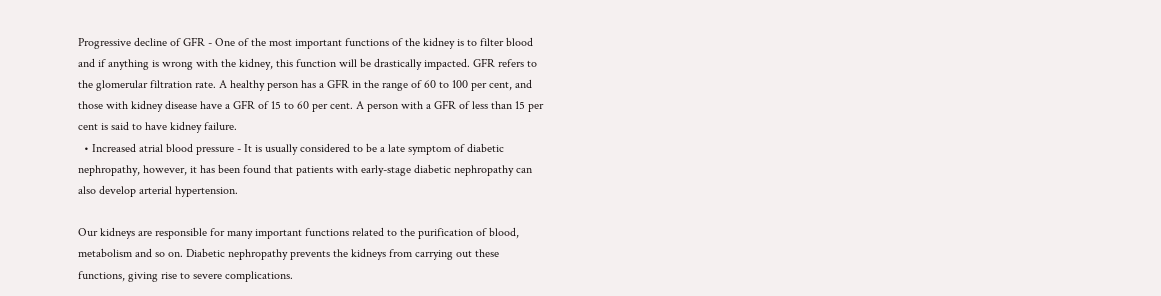Progressive decline of GFR - One of the most important functions of the kidney is to filter blood and if anything is wrong with the kidney, this function will be drastically impacted. GFR refers to the glomerular filtration rate. A healthy person has a GFR in the range of 60 to 100 per cent, and those with kidney disease have a GFR of 15 to 60 per cent. A person with a GFR of less than 15 per cent is said to have kidney failure.
  • Increased atrial blood pressure - It is usually considered to be a late symptom of diabetic nephropathy, however, it has been found that patients with early-stage diabetic nephropathy can also develop arterial hypertension.

Our kidneys are responsible for many important functions related to the purification of blood, metabolism and so on. Diabetic nephropathy prevents the kidneys from carrying out these functions, giving rise to severe complications.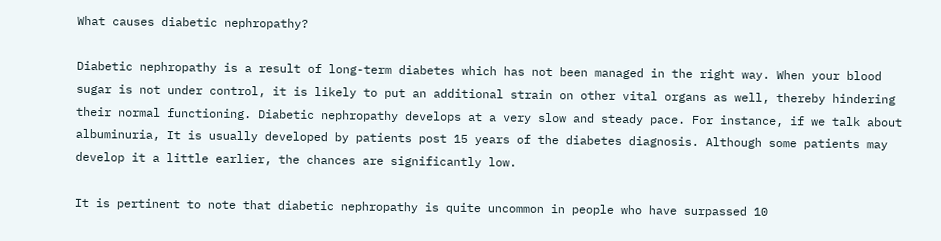What causes diabetic nephropathy?

Diabetic nephropathy is a result of long-term diabetes which has not been managed in the right way. When your blood sugar is not under control, it is likely to put an additional strain on other vital organs as well, thereby hindering their normal functioning. Diabetic nephropathy develops at a very slow and steady pace. For instance, if we talk about albuminuria, It is usually developed by patients post 15 years of the diabetes diagnosis. Although some patients may develop it a little earlier, the chances are significantly low.

It is pertinent to note that diabetic nephropathy is quite uncommon in people who have surpassed 10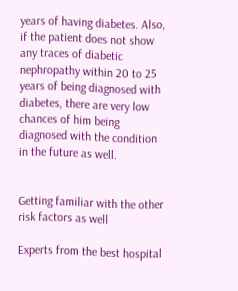years of having diabetes. Also, if the patient does not show any traces of diabetic nephropathy within 20 to 25 years of being diagnosed with diabetes, there are very low chances of him being diagnosed with the condition in the future as well.


Getting familiar with the other risk factors as well

Experts from the best hospital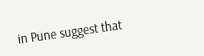in Pune suggest that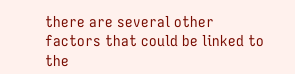there are several other factors that could be linked to the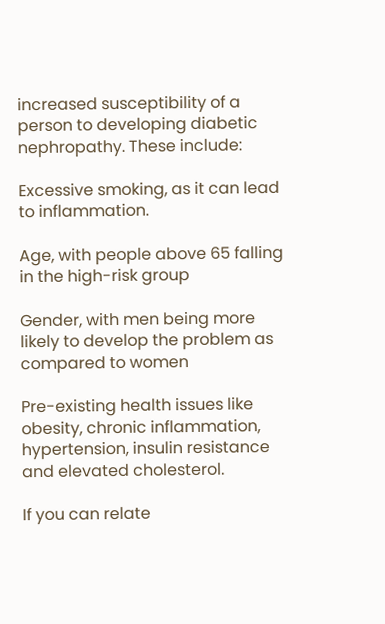increased susceptibility of a person to developing diabetic nephropathy. These include:

Excessive smoking, as it can lead to inflammation.

Age, with people above 65 falling in the high-risk group

Gender, with men being more likely to develop the problem as compared to women

Pre-existing health issues like obesity, chronic inflammation, hypertension, insulin resistance and elevated cholesterol.

If you can relate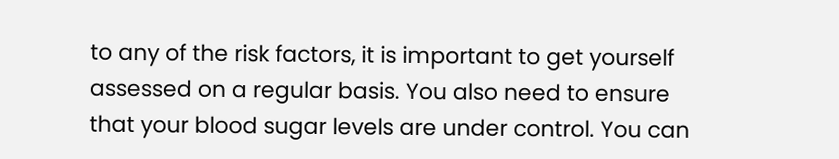to any of the risk factors, it is important to get yourself assessed on a regular basis. You also need to ensure that your blood sugar levels are under control. You can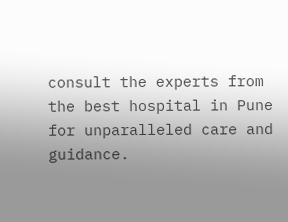consult the experts from the best hospital in Pune for unparalleled care and guidance.